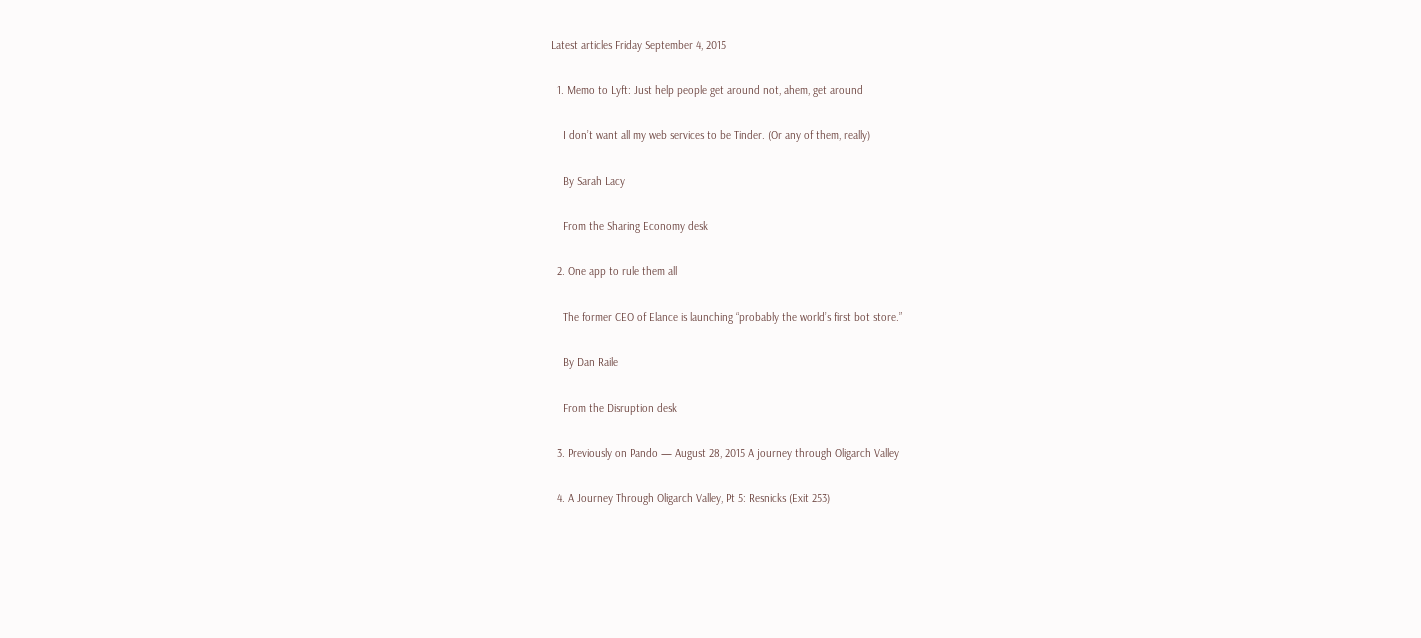Latest articles Friday September 4, 2015

  1. Memo to Lyft: Just help people get around not, ahem, get around

    I don’t want all my web services to be Tinder. (Or any of them, really)

    By Sarah Lacy

    From the Sharing Economy desk

  2. One app to rule them all

    The former CEO of Elance is launching “probably the world’s first bot store.”

    By Dan Raile

    From the Disruption desk

  3. Previously on Pando — August 28, 2015 A journey through Oligarch Valley

  4. A Journey Through Oligarch Valley, Pt 5: Resnicks (Exit 253)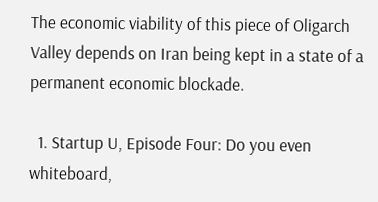The economic viability of this piece of Oligarch Valley depends on Iran being kept in a state of a permanent economic blockade.

  1. Startup U, Episode Four: Do you even whiteboard,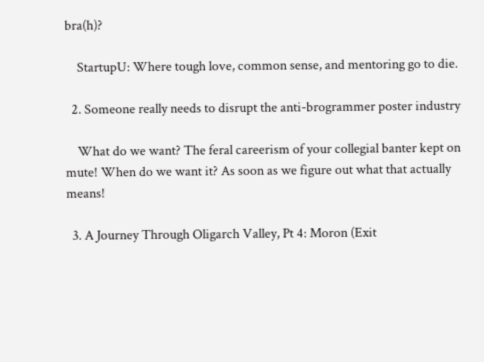bra(h)?

    StartupU: Where tough love, common sense, and mentoring go to die.

  2. Someone really needs to disrupt the anti-brogrammer poster industry

    What do we want? The feral careerism of your collegial banter kept on mute! When do we want it? As soon as we figure out what that actually means!

  3. A Journey Through Oligarch Valley, Pt 4: Moron (Exit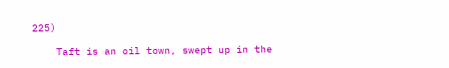225)

    Taft is an oil town, swept up in the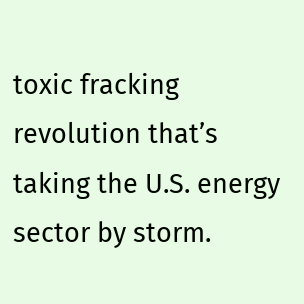toxic fracking revolution that’s taking the U.S. energy sector by storm.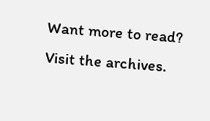Want more to read? Visit the archives.